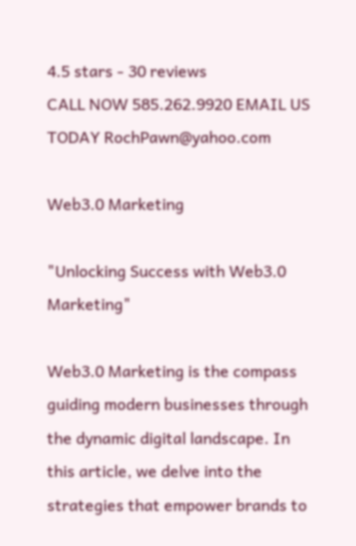4.5 stars - 30 reviews
CALL NOW 585.262.9920 EMAIL US TODAY RochPawn@yahoo.com

Web3.0 Marketing

"Unlocking Success with Web3.0 Marketing"

Web3.0 Marketing is the compass guiding modern businesses through the dynamic digital landscape. In this article, we delve into the strategies that empower brands to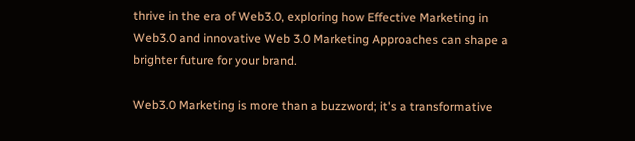thrive in the era of Web3.0, exploring how Effective Marketing in Web3.0 and innovative Web 3.0 Marketing Approaches can shape a brighter future for your brand.

Web3.0 Marketing is more than a buzzword; it's a transformative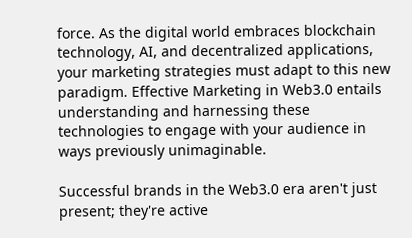force. As the digital world embraces blockchain technology, AI, and decentralized applications, your marketing strategies must adapt to this new paradigm. Effective Marketing in Web3.0 entails understanding and harnessing these technologies to engage with your audience in ways previously unimaginable.

Successful brands in the Web3.0 era aren't just present; they're active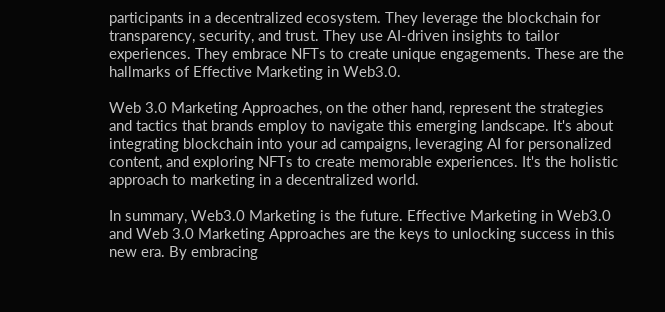participants in a decentralized ecosystem. They leverage the blockchain for transparency, security, and trust. They use AI-driven insights to tailor experiences. They embrace NFTs to create unique engagements. These are the hallmarks of Effective Marketing in Web3.0.

Web 3.0 Marketing Approaches, on the other hand, represent the strategies and tactics that brands employ to navigate this emerging landscape. It's about integrating blockchain into your ad campaigns, leveraging AI for personalized content, and exploring NFTs to create memorable experiences. It's the holistic approach to marketing in a decentralized world.

In summary, Web3.0 Marketing is the future. Effective Marketing in Web3.0 and Web 3.0 Marketing Approaches are the keys to unlocking success in this new era. By embracing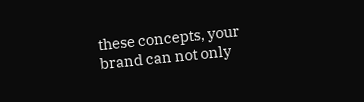these concepts, your brand can not only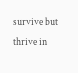survive but thrive in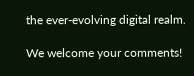the ever-evolving digital realm.

We welcome your comments!